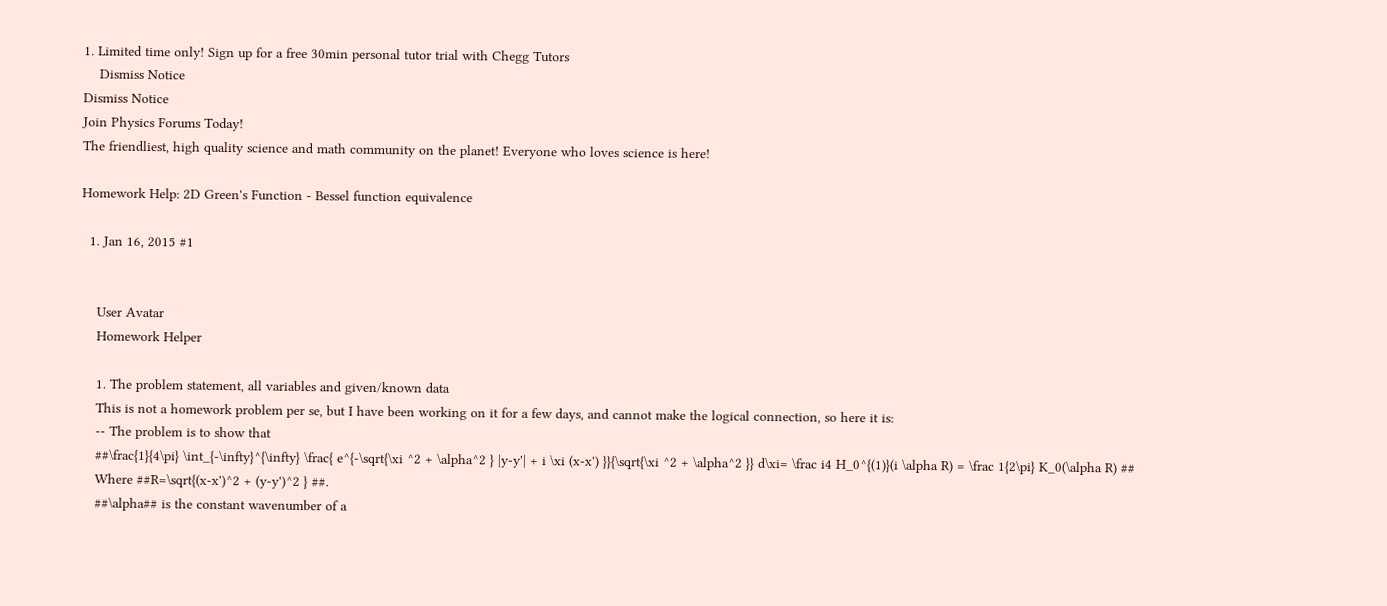1. Limited time only! Sign up for a free 30min personal tutor trial with Chegg Tutors
    Dismiss Notice
Dismiss Notice
Join Physics Forums Today!
The friendliest, high quality science and math community on the planet! Everyone who loves science is here!

Homework Help: 2D Green's Function - Bessel function equivalence

  1. Jan 16, 2015 #1


    User Avatar
    Homework Helper

    1. The problem statement, all variables and given/known data
    This is not a homework problem per se, but I have been working on it for a few days, and cannot make the logical connection, so here it is:
    -- The problem is to show that
    ##\frac{1}{4\pi} \int_{-\infty}^{\infty} \frac{ e^{-\sqrt{\xi ^2 + \alpha^2 } |y-y'| + i \xi (x-x') }}{\sqrt{\xi ^2 + \alpha^2 }} d\xi= \frac i4 H_0^{(1)}(i \alpha R) = \frac 1{2\pi} K_0(\alpha R) ##
    Where ##R=\sqrt{(x-x')^2 + (y-y')^2 } ##.
    ##\alpha## is the constant wavenumber of a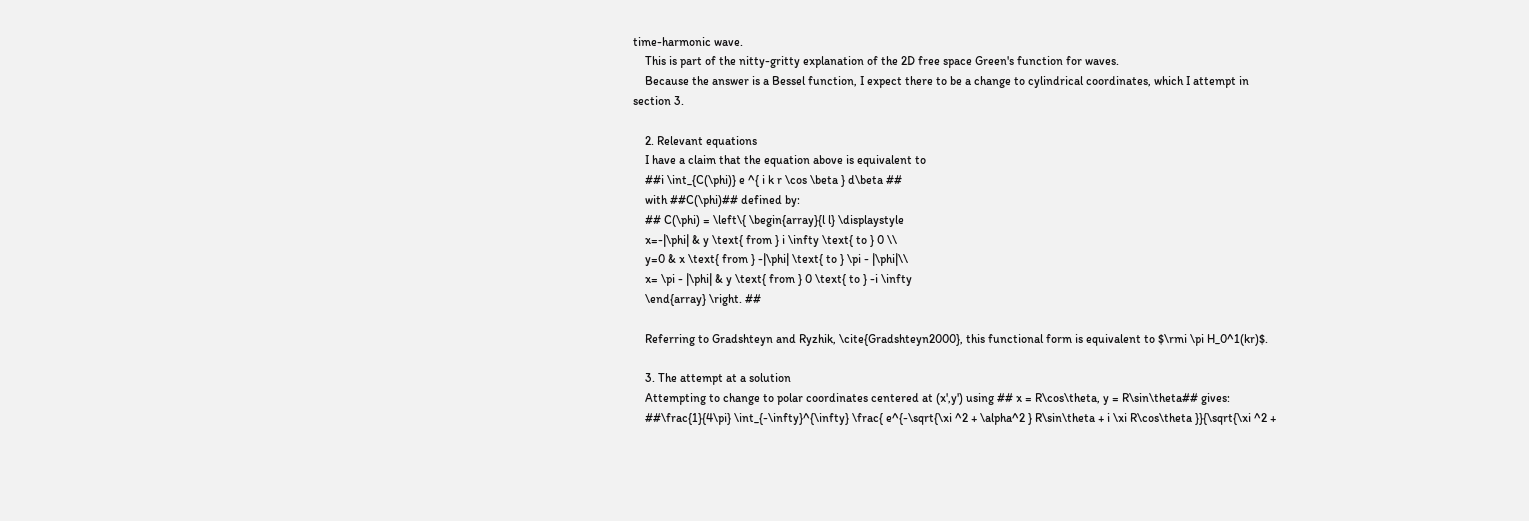time-harmonic wave.
    This is part of the nitty-gritty explanation of the 2D free space Green's function for waves.
    Because the answer is a Bessel function, I expect there to be a change to cylindrical coordinates, which I attempt in section 3.

    2. Relevant equations
    I have a claim that the equation above is equivalent to
    ##i \int_{C(\phi)} e ^{ i k r \cos \beta } d\beta ##
    with ##C(\phi)## defined by:
    ## C(\phi) = \left\{ \begin{array}{l l} \displaystyle
    x=-|\phi| & y \text{ from } i \infty \text{ to } 0 \\
    y=0 & x \text{ from } -|\phi| \text{ to } \pi - |\phi|\\
    x= \pi - |\phi| & y \text{ from } 0 \text{ to } -i \infty
    \end{array} \right. ##

    Referring to Gradshteyn and Ryzhik, \cite{Gradshteyn2000}, this functional form is equivalent to $\rmi \pi H_0^1(kr)$.

    3. The attempt at a solution
    Attempting to change to polar coordinates centered at (x',y') using ## x = R\cos\theta, y = R\sin\theta## gives:
    ##\frac{1}{4\pi} \int_{-\infty}^{\infty} \frac{ e^{-\sqrt{\xi ^2 + \alpha^2 } R\sin\theta + i \xi R\cos\theta }}{\sqrt{\xi ^2 +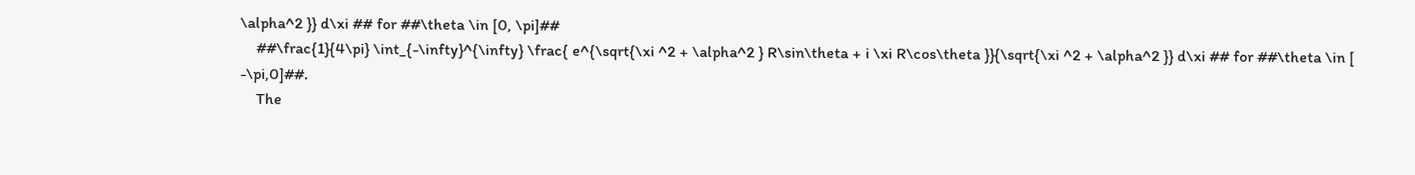\alpha^2 }} d\xi ## for ##\theta \in [0, \pi]##
    ##\frac{1}{4\pi} \int_{-\infty}^{\infty} \frac{ e^{\sqrt{\xi ^2 + \alpha^2 } R\sin\theta + i \xi R\cos\theta }}{\sqrt{\xi ^2 + \alpha^2 }} d\xi ## for ##\theta \in [ -\pi,0]##.
    The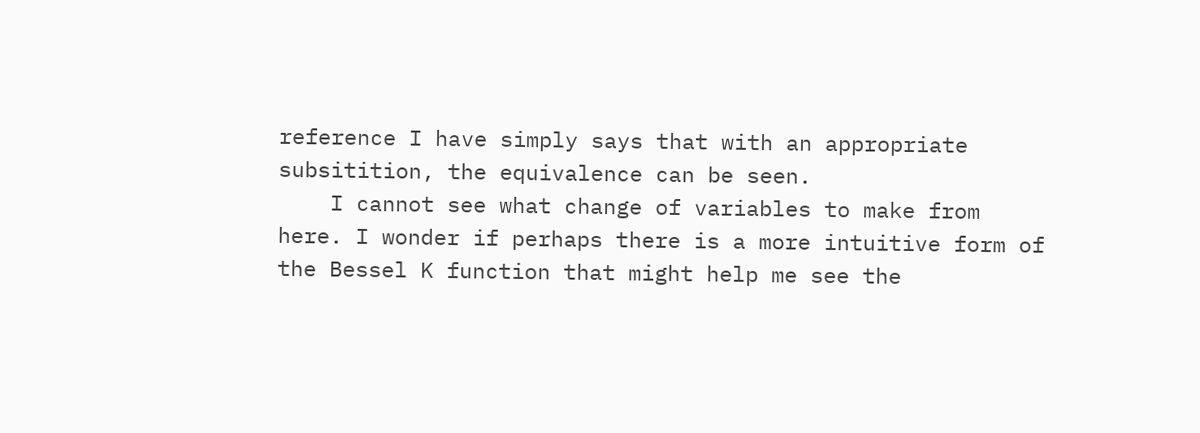reference I have simply says that with an appropriate subsitition, the equivalence can be seen.
    I cannot see what change of variables to make from here. I wonder if perhaps there is a more intuitive form of the Bessel K function that might help me see the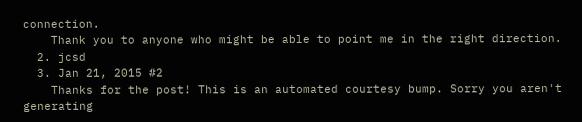connection.
    Thank you to anyone who might be able to point me in the right direction.
  2. jcsd
  3. Jan 21, 2015 #2
    Thanks for the post! This is an automated courtesy bump. Sorry you aren't generating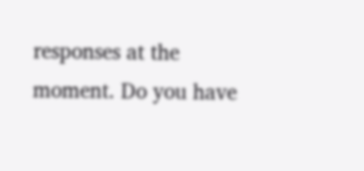responses at the moment. Do you have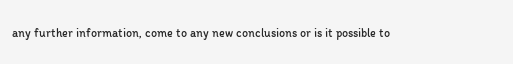any further information, come to any new conclusions or is it possible to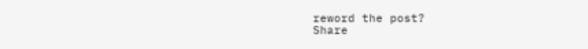reword the post?
Share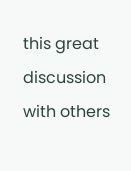this great discussion with others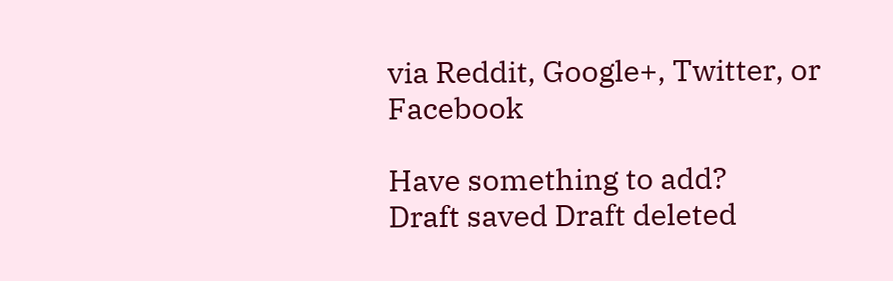via Reddit, Google+, Twitter, or Facebook

Have something to add?
Draft saved Draft deleted